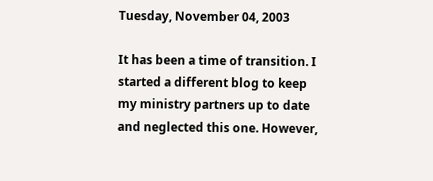Tuesday, November 04, 2003

It has been a time of transition. I started a different blog to keep my ministry partners up to date and neglected this one. However,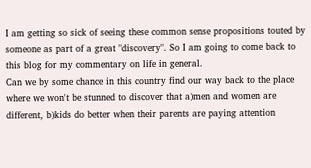I am getting so sick of seeing these common sense propositions touted by someone as part of a great "discovery". So I am going to come back to this blog for my commentary on life in general.
Can we by some chance in this country find our way back to the place where we won't be stunned to discover that a)men and women are different, b)kids do better when their parents are paying attention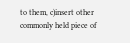to them, c)insert other commonly held piece of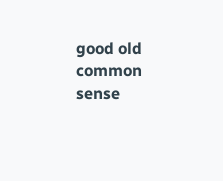good old common sense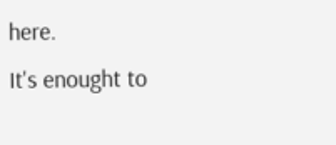here.
It's enought to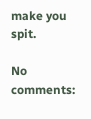make you spit.

No comments: